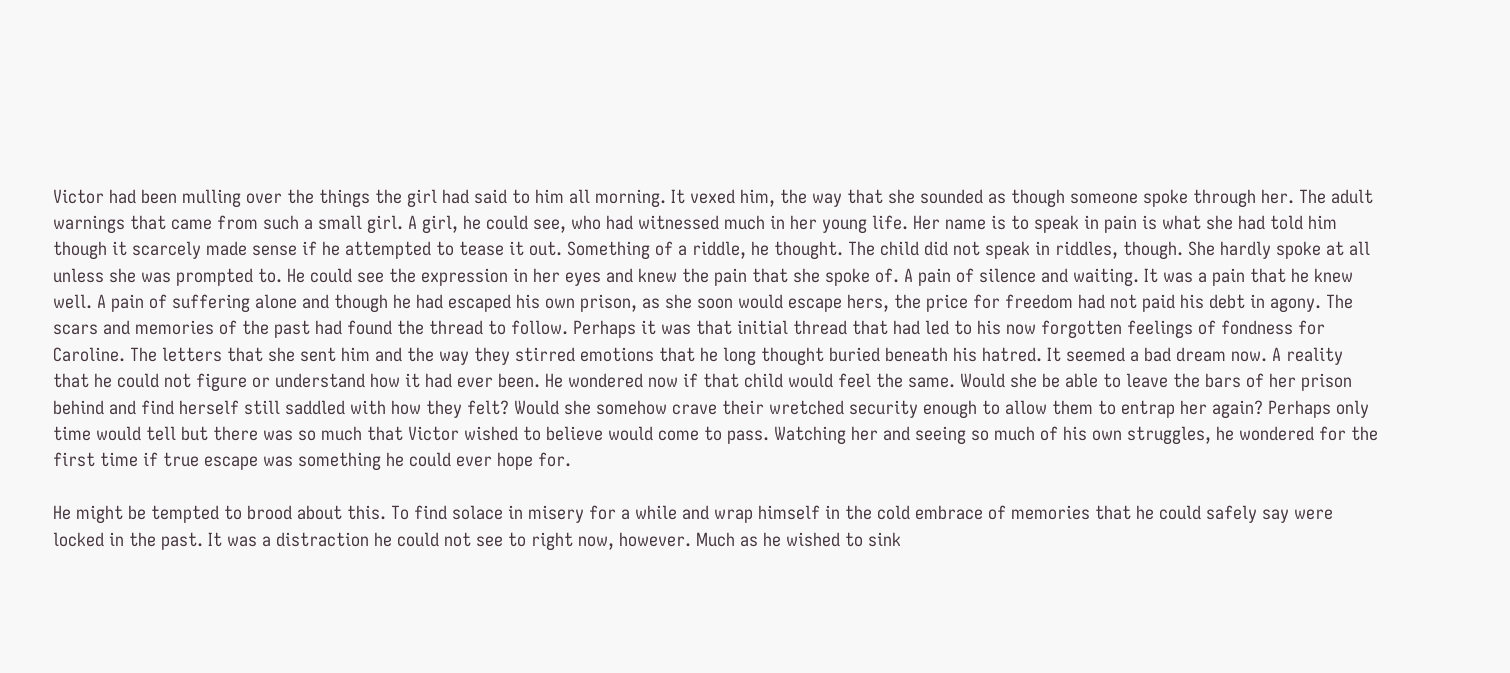Victor had been mulling over the things the girl had said to him all morning. It vexed him, the way that she sounded as though someone spoke through her. The adult warnings that came from such a small girl. A girl, he could see, who had witnessed much in her young life. Her name is to speak in pain is what she had told him though it scarcely made sense if he attempted to tease it out. Something of a riddle, he thought. The child did not speak in riddles, though. She hardly spoke at all unless she was prompted to. He could see the expression in her eyes and knew the pain that she spoke of. A pain of silence and waiting. It was a pain that he knew well. A pain of suffering alone and though he had escaped his own prison, as she soon would escape hers, the price for freedom had not paid his debt in agony. The scars and memories of the past had found the thread to follow. Perhaps it was that initial thread that had led to his now forgotten feelings of fondness for Caroline. The letters that she sent him and the way they stirred emotions that he long thought buried beneath his hatred. It seemed a bad dream now. A reality that he could not figure or understand how it had ever been. He wondered now if that child would feel the same. Would she be able to leave the bars of her prison behind and find herself still saddled with how they felt? Would she somehow crave their wretched security enough to allow them to entrap her again? Perhaps only time would tell but there was so much that Victor wished to believe would come to pass. Watching her and seeing so much of his own struggles, he wondered for the first time if true escape was something he could ever hope for.

He might be tempted to brood about this. To find solace in misery for a while and wrap himself in the cold embrace of memories that he could safely say were locked in the past. It was a distraction he could not see to right now, however. Much as he wished to sink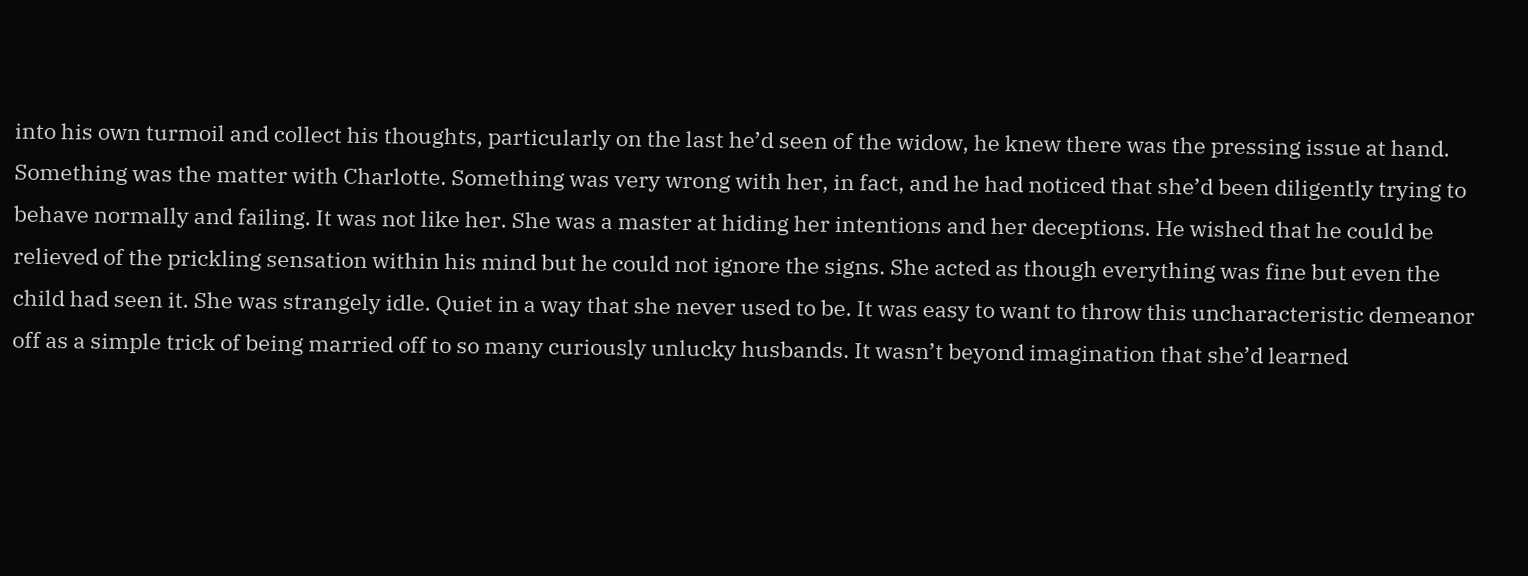into his own turmoil and collect his thoughts, particularly on the last he’d seen of the widow, he knew there was the pressing issue at hand. Something was the matter with Charlotte. Something was very wrong with her, in fact, and he had noticed that she’d been diligently trying to behave normally and failing. It was not like her. She was a master at hiding her intentions and her deceptions. He wished that he could be relieved of the prickling sensation within his mind but he could not ignore the signs. She acted as though everything was fine but even the child had seen it. She was strangely idle. Quiet in a way that she never used to be. It was easy to want to throw this uncharacteristic demeanor off as a simple trick of being married off to so many curiously unlucky husbands. It wasn’t beyond imagination that she’d learned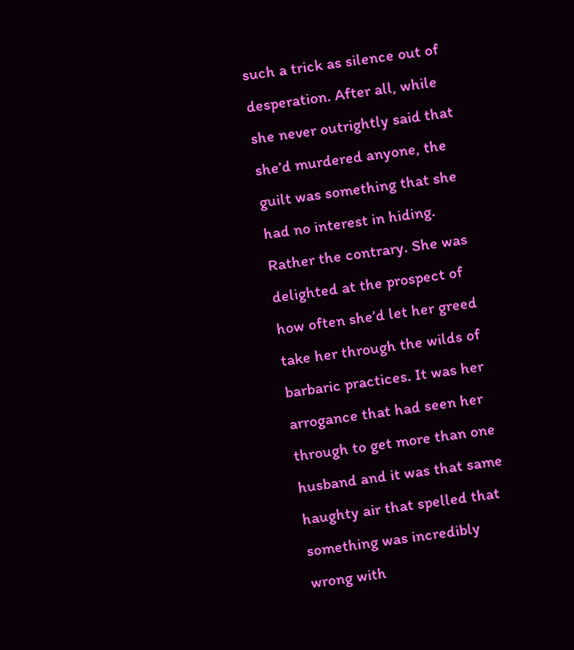such a trick as silence out of desperation. After all, while she never outrightly said that she’d murdered anyone, the guilt was something that she had no interest in hiding. Rather the contrary. She was delighted at the prospect of how often she’d let her greed take her through the wilds of barbaric practices. It was her arrogance that had seen her through to get more than one husband and it was that same haughty air that spelled that something was incredibly wrong with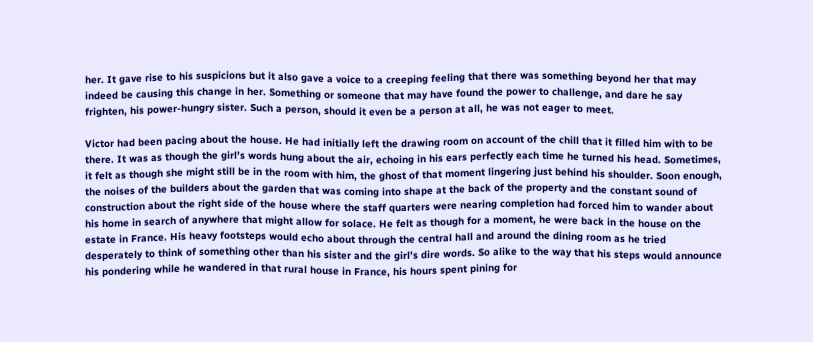her. It gave rise to his suspicions but it also gave a voice to a creeping feeling that there was something beyond her that may indeed be causing this change in her. Something or someone that may have found the power to challenge, and dare he say frighten, his power-hungry sister. Such a person, should it even be a person at all, he was not eager to meet.

Victor had been pacing about the house. He had initially left the drawing room on account of the chill that it filled him with to be there. It was as though the girl’s words hung about the air, echoing in his ears perfectly each time he turned his head. Sometimes, it felt as though she might still be in the room with him, the ghost of that moment lingering just behind his shoulder. Soon enough, the noises of the builders about the garden that was coming into shape at the back of the property and the constant sound of construction about the right side of the house where the staff quarters were nearing completion had forced him to wander about his home in search of anywhere that might allow for solace. He felt as though for a moment, he were back in the house on the estate in France. His heavy footsteps would echo about through the central hall and around the dining room as he tried desperately to think of something other than his sister and the girl’s dire words. So alike to the way that his steps would announce his pondering while he wandered in that rural house in France, his hours spent pining for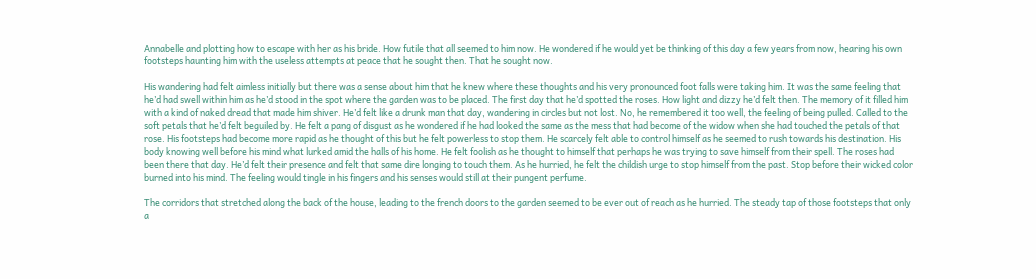Annabelle and plotting how to escape with her as his bride. How futile that all seemed to him now. He wondered if he would yet be thinking of this day a few years from now, hearing his own footsteps haunting him with the useless attempts at peace that he sought then. That he sought now.

His wandering had felt aimless initially but there was a sense about him that he knew where these thoughts and his very pronounced foot falls were taking him. It was the same feeling that he’d had swell within him as he’d stood in the spot where the garden was to be placed. The first day that he’d spotted the roses. How light and dizzy he’d felt then. The memory of it filled him with a kind of naked dread that made him shiver. He’d felt like a drunk man that day, wandering in circles but not lost. No, he remembered it too well, the feeling of being pulled. Called to the soft petals that he’d felt beguiled by. He felt a pang of disgust as he wondered if he had looked the same as the mess that had become of the widow when she had touched the petals of that rose. His footsteps had become more rapid as he thought of this but he felt powerless to stop them. He scarcely felt able to control himself as he seemed to rush towards his destination. His body knowing well before his mind what lurked amid the halls of his home. He felt foolish as he thought to himself that perhaps he was trying to save himself from their spell. The roses had been there that day. He’d felt their presence and felt that same dire longing to touch them. As he hurried, he felt the childish urge to stop himself from the past. Stop before their wicked color burned into his mind. The feeling would tingle in his fingers and his senses would still at their pungent perfume.

The corridors that stretched along the back of the house, leading to the french doors to the garden seemed to be ever out of reach as he hurried. The steady tap of those footsteps that only a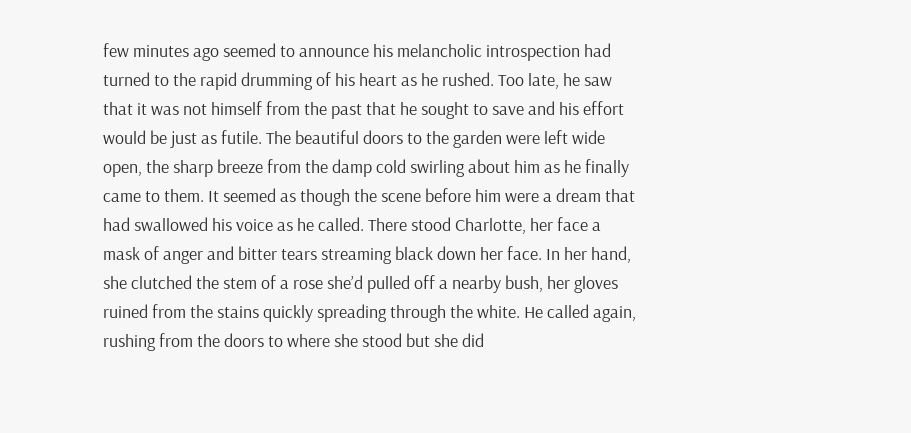few minutes ago seemed to announce his melancholic introspection had turned to the rapid drumming of his heart as he rushed. Too late, he saw that it was not himself from the past that he sought to save and his effort would be just as futile. The beautiful doors to the garden were left wide open, the sharp breeze from the damp cold swirling about him as he finally came to them. It seemed as though the scene before him were a dream that had swallowed his voice as he called. There stood Charlotte, her face a mask of anger and bitter tears streaming black down her face. In her hand, she clutched the stem of a rose she’d pulled off a nearby bush, her gloves ruined from the stains quickly spreading through the white. He called again, rushing from the doors to where she stood but she did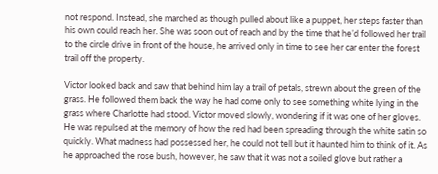not respond. Instead, she marched as though pulled about like a puppet, her steps faster than his own could reach her. She was soon out of reach and by the time that he’d followed her trail to the circle drive in front of the house, he arrived only in time to see her car enter the forest trail off the property.

Victor looked back and saw that behind him lay a trail of petals, strewn about the green of the grass. He followed them back the way he had come only to see something white lying in the grass where Charlotte had stood. Victor moved slowly, wondering if it was one of her gloves. He was repulsed at the memory of how the red had been spreading through the white satin so quickly. What madness had possessed her, he could not tell but it haunted him to think of it. As he approached the rose bush, however, he saw that it was not a soiled glove but rather a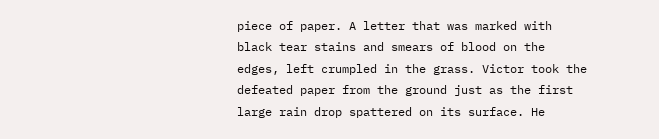piece of paper. A letter that was marked with black tear stains and smears of blood on the edges, left crumpled in the grass. Victor took the defeated paper from the ground just as the first large rain drop spattered on its surface. He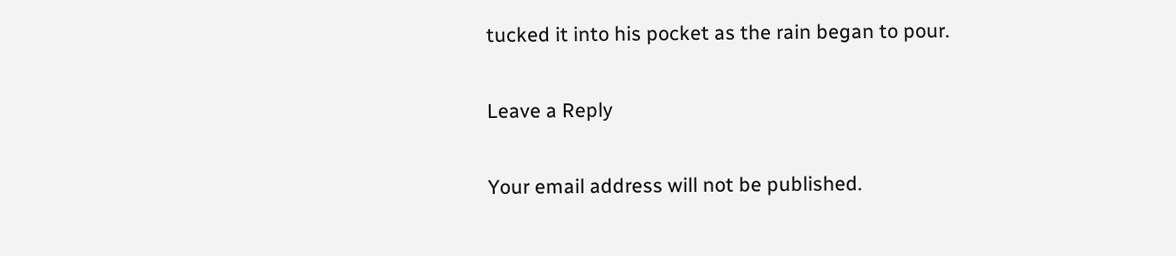tucked it into his pocket as the rain began to pour.

Leave a Reply

Your email address will not be published.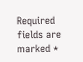Required fields are marked *